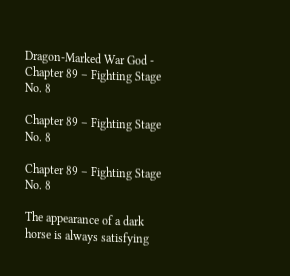Dragon-Marked War God - Chapter 89 – Fighting Stage No. 8

Chapter 89 – Fighting Stage No. 8

Chapter 89 – Fighting Stage No. 8

The appearance of a dark horse is always satisfying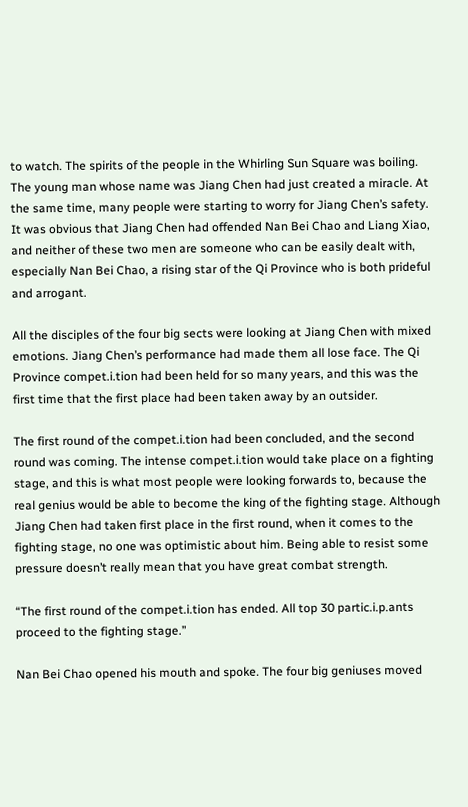to watch. The spirits of the people in the Whirling Sun Square was boiling. The young man whose name was Jiang Chen had just created a miracle. At the same time, many people were starting to worry for Jiang Chen’s safety. It was obvious that Jiang Chen had offended Nan Bei Chao and Liang Xiao, and neither of these two men are someone who can be easily dealt with, especially Nan Bei Chao, a rising star of the Qi Province who is both prideful and arrogant.

All the disciples of the four big sects were looking at Jiang Chen with mixed emotions. Jiang Chen’s performance had made them all lose face. The Qi Province compet.i.tion had been held for so many years, and this was the first time that the first place had been taken away by an outsider.

The first round of the compet.i.tion had been concluded, and the second round was coming. The intense compet.i.tion would take place on a fighting stage, and this is what most people were looking forwards to, because the real genius would be able to become the king of the fighting stage. Although Jiang Chen had taken first place in the first round, when it comes to the fighting stage, no one was optimistic about him. Being able to resist some pressure doesn’t really mean that you have great combat strength.

“The first round of the compet.i.tion has ended. All top 30 partic.i.p.ants proceed to the fighting stage.”

Nan Bei Chao opened his mouth and spoke. The four big geniuses moved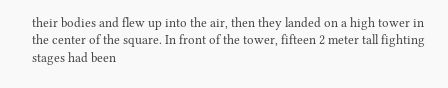their bodies and flew up into the air, then they landed on a high tower in the center of the square. In front of the tower, fifteen 2 meter tall fighting stages had been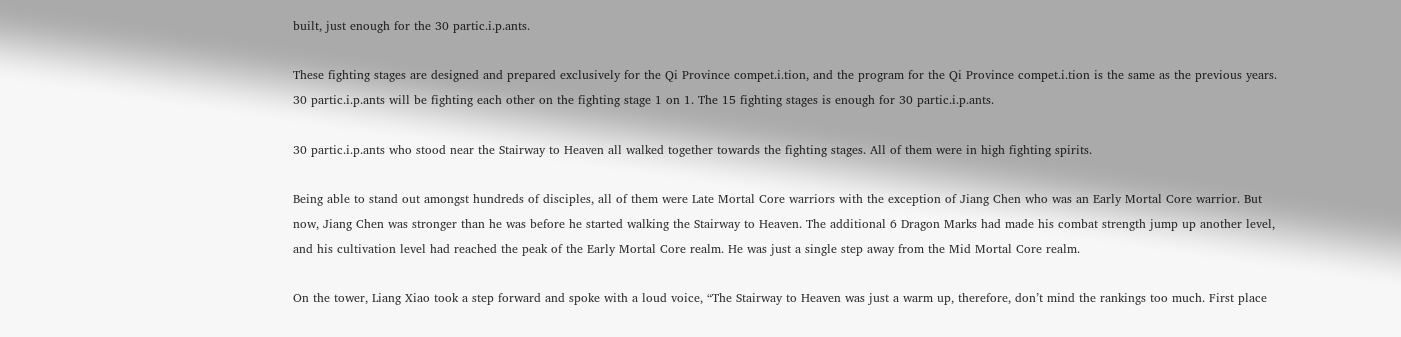built, just enough for the 30 partic.i.p.ants.

These fighting stages are designed and prepared exclusively for the Qi Province compet.i.tion, and the program for the Qi Province compet.i.tion is the same as the previous years. 30 partic.i.p.ants will be fighting each other on the fighting stage 1 on 1. The 15 fighting stages is enough for 30 partic.i.p.ants.

30 partic.i.p.ants who stood near the Stairway to Heaven all walked together towards the fighting stages. All of them were in high fighting spirits.

Being able to stand out amongst hundreds of disciples, all of them were Late Mortal Core warriors with the exception of Jiang Chen who was an Early Mortal Core warrior. But now, Jiang Chen was stronger than he was before he started walking the Stairway to Heaven. The additional 6 Dragon Marks had made his combat strength jump up another level, and his cultivation level had reached the peak of the Early Mortal Core realm. He was just a single step away from the Mid Mortal Core realm.

On the tower, Liang Xiao took a step forward and spoke with a loud voice, “The Stairway to Heaven was just a warm up, therefore, don’t mind the rankings too much. First place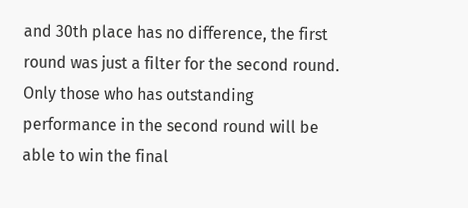and 30th place has no difference, the first round was just a filter for the second round. Only those who has outstanding performance in the second round will be able to win the final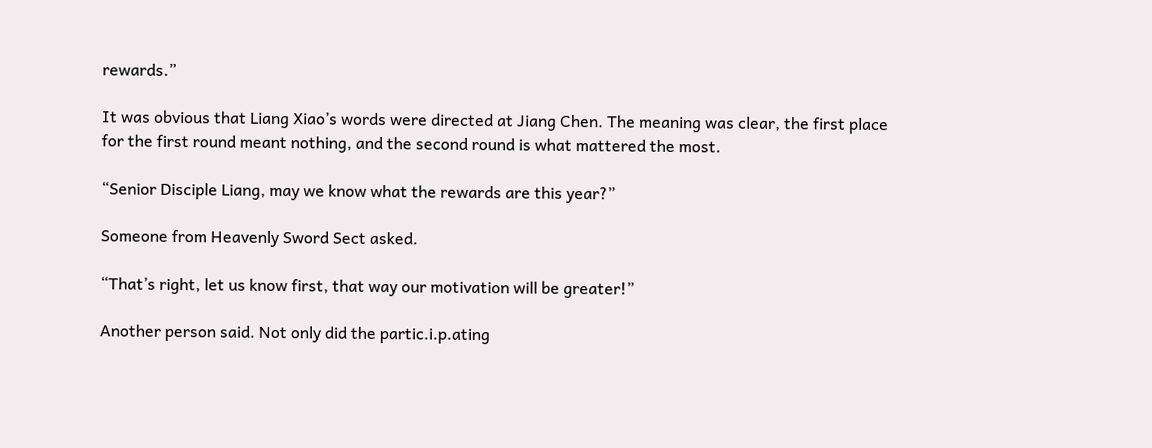rewards.”

It was obvious that Liang Xiao’s words were directed at Jiang Chen. The meaning was clear, the first place for the first round meant nothing, and the second round is what mattered the most.

“Senior Disciple Liang, may we know what the rewards are this year?”

Someone from Heavenly Sword Sect asked.

“That’s right, let us know first, that way our motivation will be greater!”

Another person said. Not only did the partic.i.p.ating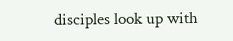disciples look up with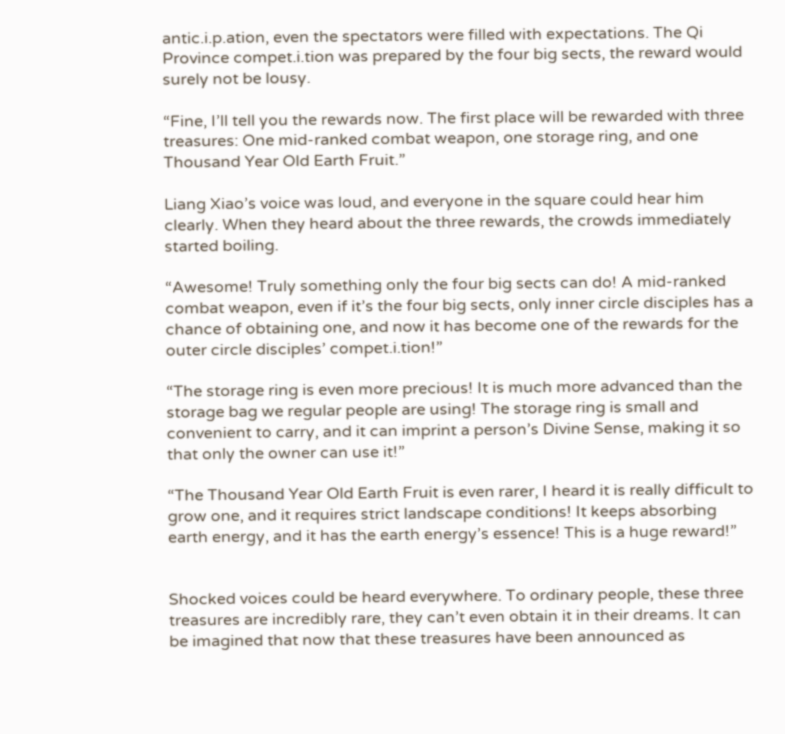antic.i.p.ation, even the spectators were filled with expectations. The Qi Province compet.i.tion was prepared by the four big sects, the reward would surely not be lousy.

“Fine, I’ll tell you the rewards now. The first place will be rewarded with three treasures: One mid-ranked combat weapon, one storage ring, and one Thousand Year Old Earth Fruit.”

Liang Xiao’s voice was loud, and everyone in the square could hear him clearly. When they heard about the three rewards, the crowds immediately started boiling.

“Awesome! Truly something only the four big sects can do! A mid-ranked combat weapon, even if it’s the four big sects, only inner circle disciples has a chance of obtaining one, and now it has become one of the rewards for the outer circle disciples’ compet.i.tion!”

“The storage ring is even more precious! It is much more advanced than the storage bag we regular people are using! The storage ring is small and convenient to carry, and it can imprint a person’s Divine Sense, making it so that only the owner can use it!”

“The Thousand Year Old Earth Fruit is even rarer, I heard it is really difficult to grow one, and it requires strict landscape conditions! It keeps absorbing earth energy, and it has the earth energy’s essence! This is a huge reward!”


Shocked voices could be heard everywhere. To ordinary people, these three treasures are incredibly rare, they can’t even obtain it in their dreams. It can be imagined that now that these treasures have been announced as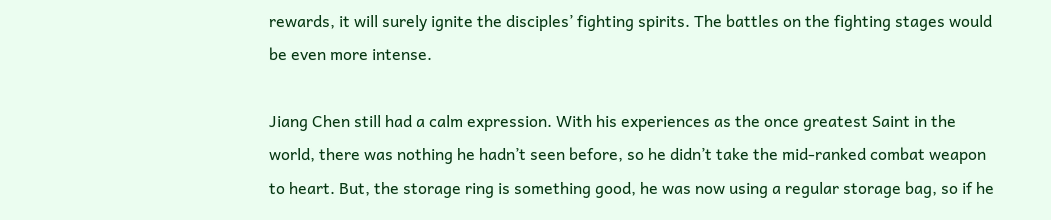rewards, it will surely ignite the disciples’ fighting spirits. The battles on the fighting stages would be even more intense.

Jiang Chen still had a calm expression. With his experiences as the once greatest Saint in the world, there was nothing he hadn’t seen before, so he didn’t take the mid-ranked combat weapon to heart. But, the storage ring is something good, he was now using a regular storage bag, so if he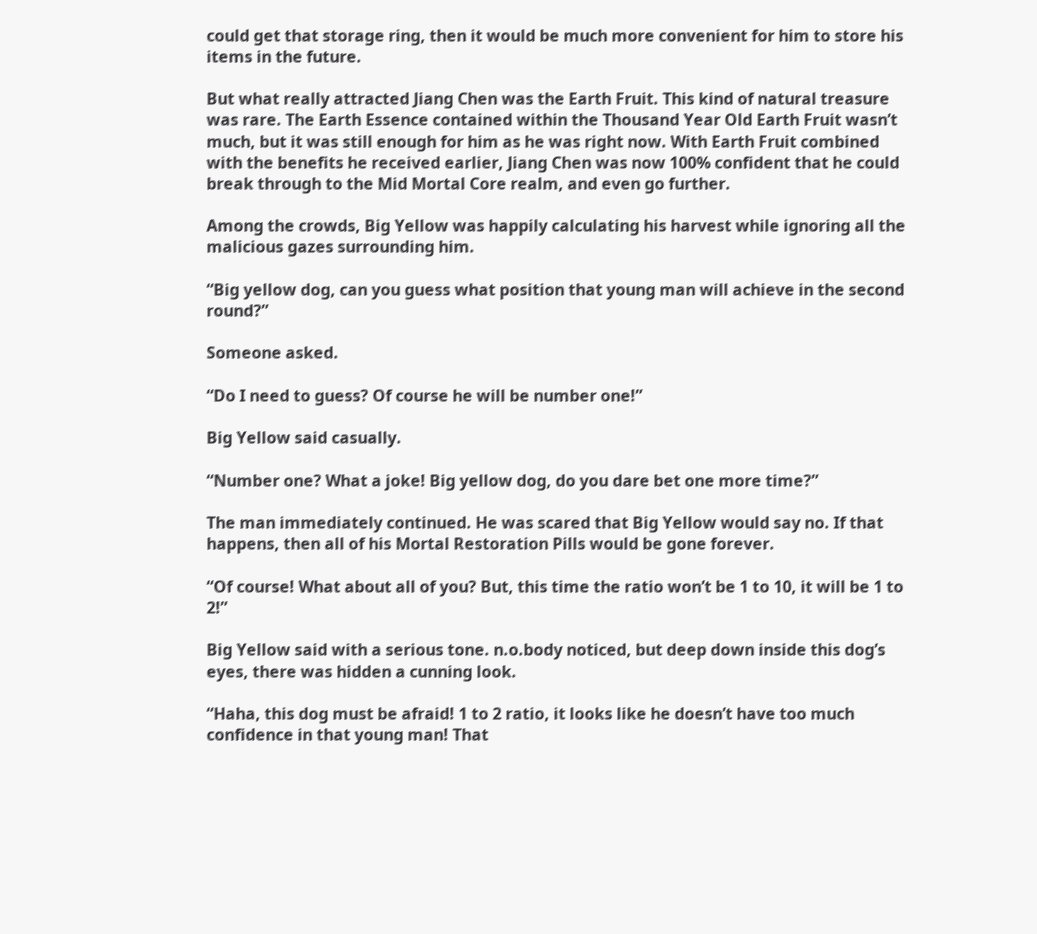could get that storage ring, then it would be much more convenient for him to store his items in the future.

But what really attracted Jiang Chen was the Earth Fruit. This kind of natural treasure was rare. The Earth Essence contained within the Thousand Year Old Earth Fruit wasn’t much, but it was still enough for him as he was right now. With Earth Fruit combined with the benefits he received earlier, Jiang Chen was now 100% confident that he could break through to the Mid Mortal Core realm, and even go further.

Among the crowds, Big Yellow was happily calculating his harvest while ignoring all the malicious gazes surrounding him.

“Big yellow dog, can you guess what position that young man will achieve in the second round?”

Someone asked.

“Do I need to guess? Of course he will be number one!”

Big Yellow said casually.

“Number one? What a joke! Big yellow dog, do you dare bet one more time?”

The man immediately continued. He was scared that Big Yellow would say no. If that happens, then all of his Mortal Restoration Pills would be gone forever.

“Of course! What about all of you? But, this time the ratio won’t be 1 to 10, it will be 1 to 2!”

Big Yellow said with a serious tone. n.o.body noticed, but deep down inside this dog’s eyes, there was hidden a cunning look.

“Haha, this dog must be afraid! 1 to 2 ratio, it looks like he doesn’t have too much confidence in that young man! That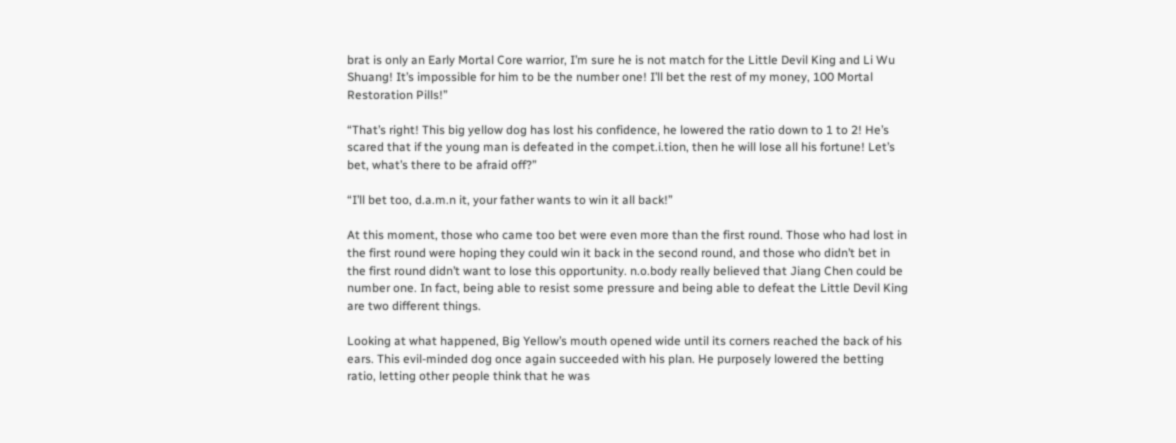brat is only an Early Mortal Core warrior, I’m sure he is not match for the Little Devil King and Li Wu Shuang! It’s impossible for him to be the number one! I’ll bet the rest of my money, 100 Mortal Restoration Pills!”

“That’s right! This big yellow dog has lost his confidence, he lowered the ratio down to 1 to 2! He’s scared that if the young man is defeated in the compet.i.tion, then he will lose all his fortune! Let’s bet, what’s there to be afraid off?”

“I’ll bet too, d.a.m.n it, your father wants to win it all back!”

At this moment, those who came too bet were even more than the first round. Those who had lost in the first round were hoping they could win it back in the second round, and those who didn’t bet in the first round didn’t want to lose this opportunity. n.o.body really believed that Jiang Chen could be number one. In fact, being able to resist some pressure and being able to defeat the Little Devil King are two different things.

Looking at what happened, Big Yellow’s mouth opened wide until its corners reached the back of his ears. This evil-minded dog once again succeeded with his plan. He purposely lowered the betting ratio, letting other people think that he was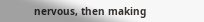nervous, then making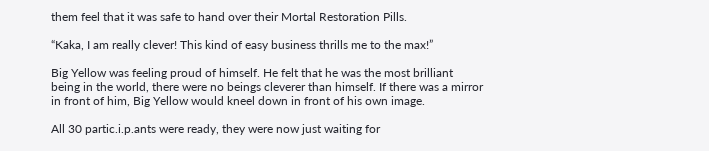them feel that it was safe to hand over their Mortal Restoration Pills.

“Kaka, I am really clever! This kind of easy business thrills me to the max!”

Big Yellow was feeling proud of himself. He felt that he was the most brilliant being in the world, there were no beings cleverer than himself. If there was a mirror in front of him, Big Yellow would kneel down in front of his own image.

All 30 partic.i.p.ants were ready, they were now just waiting for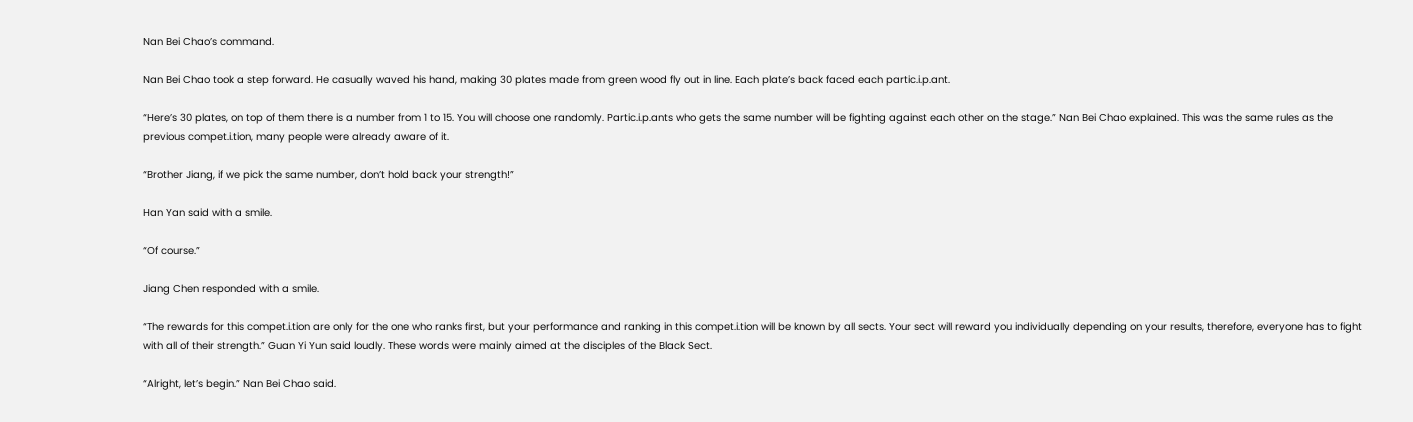Nan Bei Chao’s command.

Nan Bei Chao took a step forward. He casually waved his hand, making 30 plates made from green wood fly out in line. Each plate’s back faced each partic.i.p.ant.

“Here’s 30 plates, on top of them there is a number from 1 to 15. You will choose one randomly. Partic.i.p.ants who gets the same number will be fighting against each other on the stage.” Nan Bei Chao explained. This was the same rules as the previous compet.i.tion, many people were already aware of it.

“Brother Jiang, if we pick the same number, don’t hold back your strength!”

Han Yan said with a smile.

“Of course.”

Jiang Chen responded with a smile.

“The rewards for this compet.i.tion are only for the one who ranks first, but your performance and ranking in this compet.i.tion will be known by all sects. Your sect will reward you individually depending on your results, therefore, everyone has to fight with all of their strength.” Guan Yi Yun said loudly. These words were mainly aimed at the disciples of the Black Sect.

“Alright, let’s begin.” Nan Bei Chao said.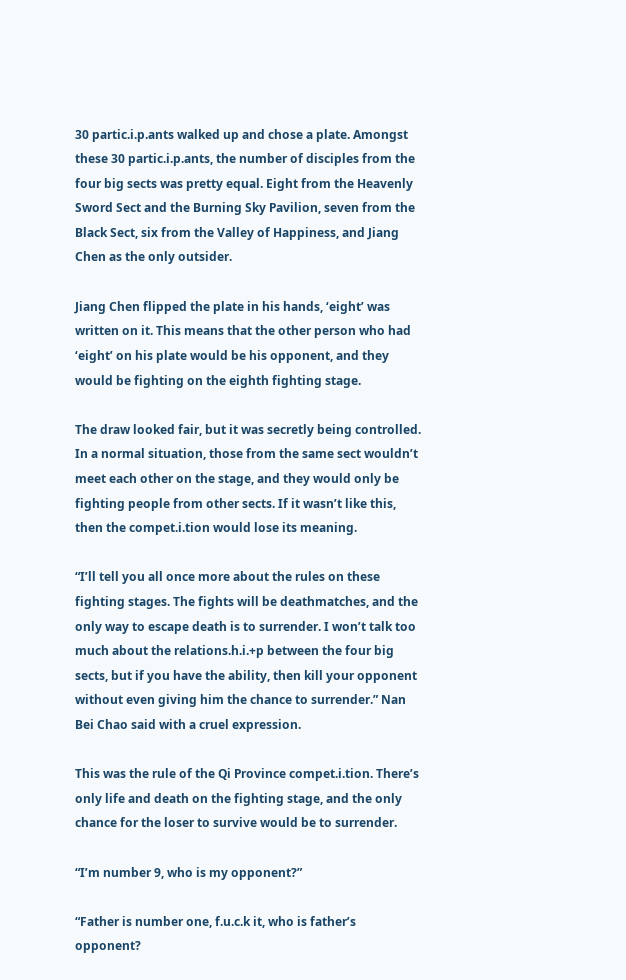30 partic.i.p.ants walked up and chose a plate. Amongst these 30 partic.i.p.ants, the number of disciples from the four big sects was pretty equal. Eight from the Heavenly Sword Sect and the Burning Sky Pavilion, seven from the Black Sect, six from the Valley of Happiness, and Jiang Chen as the only outsider.

Jiang Chen flipped the plate in his hands, ‘eight’ was written on it. This means that the other person who had ‘eight’ on his plate would be his opponent, and they would be fighting on the eighth fighting stage.

The draw looked fair, but it was secretly being controlled. In a normal situation, those from the same sect wouldn’t meet each other on the stage, and they would only be fighting people from other sects. If it wasn’t like this, then the compet.i.tion would lose its meaning.

“I’ll tell you all once more about the rules on these fighting stages. The fights will be deathmatches, and the only way to escape death is to surrender. I won’t talk too much about the relations.h.i.+p between the four big sects, but if you have the ability, then kill your opponent without even giving him the chance to surrender.” Nan Bei Chao said with a cruel expression.

This was the rule of the Qi Province compet.i.tion. There’s only life and death on the fighting stage, and the only chance for the loser to survive would be to surrender.

“I’m number 9, who is my opponent?”

“Father is number one, f.u.c.k it, who is father’s opponent?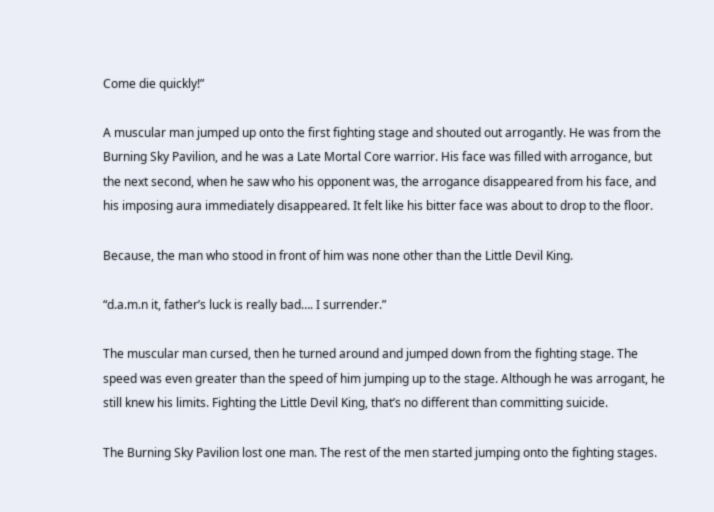Come die quickly!”

A muscular man jumped up onto the first fighting stage and shouted out arrogantly. He was from the Burning Sky Pavilion, and he was a Late Mortal Core warrior. His face was filled with arrogance, but the next second, when he saw who his opponent was, the arrogance disappeared from his face, and his imposing aura immediately disappeared. It felt like his bitter face was about to drop to the floor.

Because, the man who stood in front of him was none other than the Little Devil King.

“d.a.m.n it, father’s luck is really bad…. I surrender.”

The muscular man cursed, then he turned around and jumped down from the fighting stage. The speed was even greater than the speed of him jumping up to the stage. Although he was arrogant, he still knew his limits. Fighting the Little Devil King, that’s no different than committing suicide.

The Burning Sky Pavilion lost one man. The rest of the men started jumping onto the fighting stages.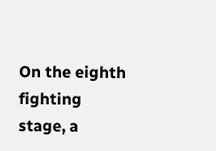On the eighth fighting stage, a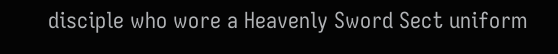disciple who wore a Heavenly Sword Sect uniform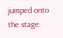jumped onto the stage.